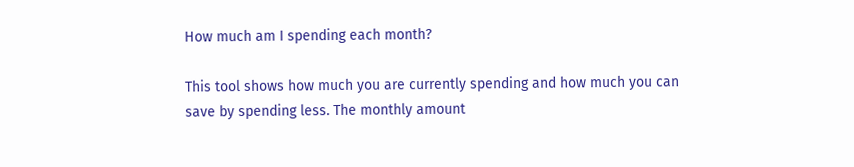How much am I spending each month?

This tool shows how much you are currently spending and how much you can save by spending less. The monthly amount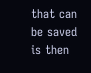that can be saved is then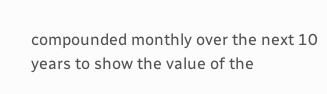compounded monthly over the next 10 years to show the value of the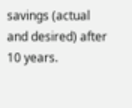savings (actual and desired) after 10 years.